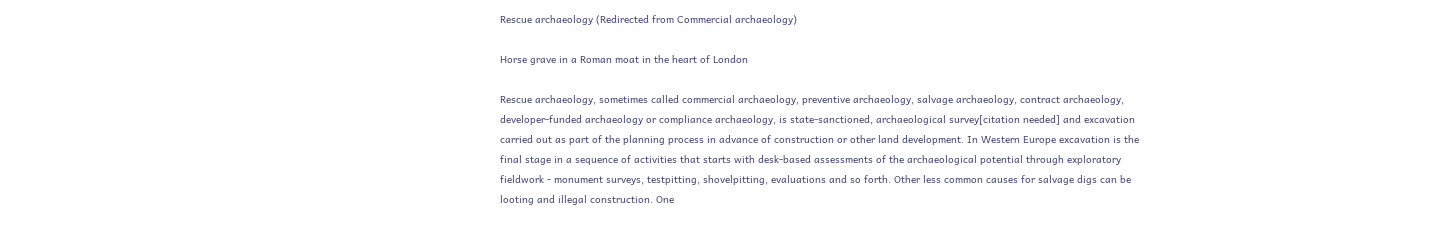Rescue archaeology (Redirected from Commercial archaeology)

Horse grave in a Roman moat in the heart of London

Rescue archaeology, sometimes called commercial archaeology, preventive archaeology, salvage archaeology, contract archaeology, developer-funded archaeology or compliance archaeology, is state-sanctioned, archaeological survey[citation needed] and excavation carried out as part of the planning process in advance of construction or other land development. In Western Europe excavation is the final stage in a sequence of activities that starts with desk-based assessments of the archaeological potential through exploratory fieldwork - monument surveys, testpitting, shovelpitting, evaluations and so forth. Other less common causes for salvage digs can be looting and illegal construction. One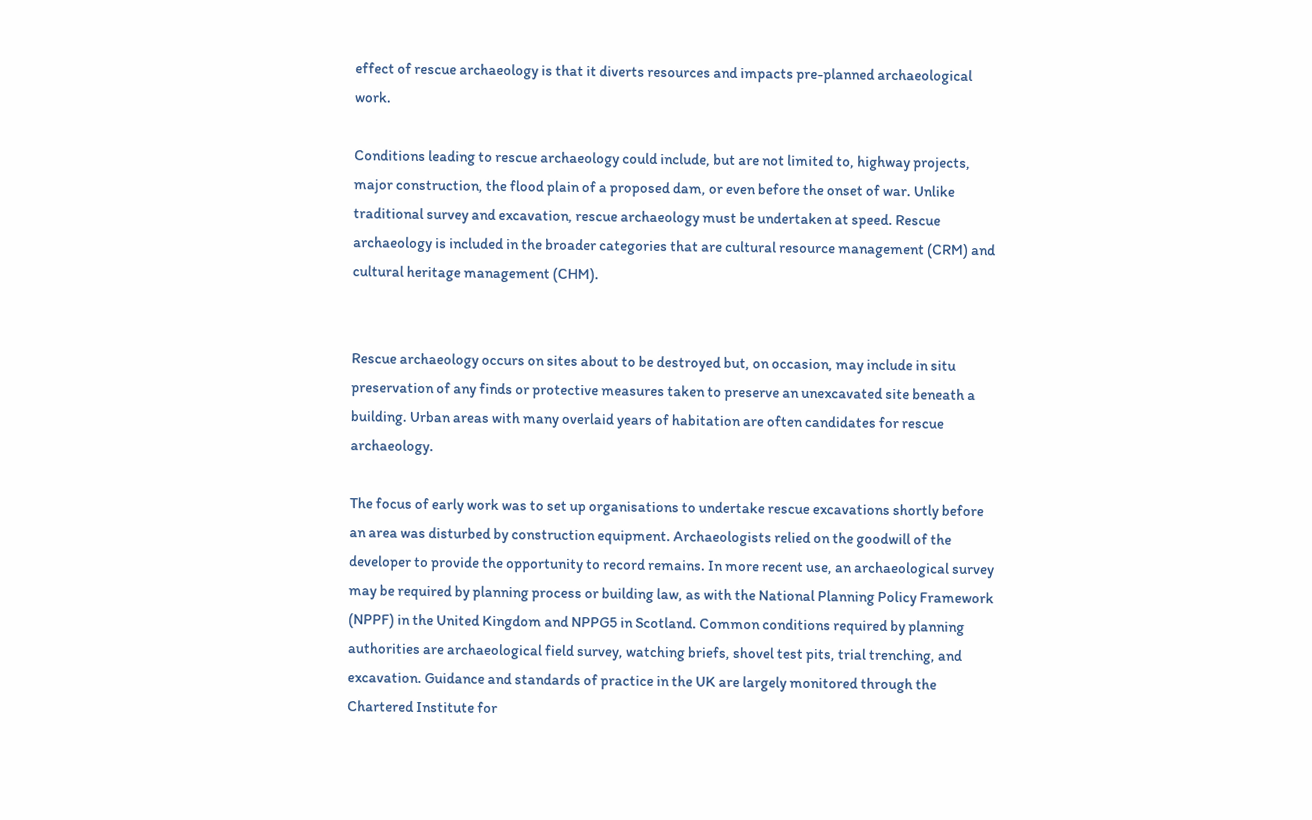effect of rescue archaeology is that it diverts resources and impacts pre-planned archaeological work.

Conditions leading to rescue archaeology could include, but are not limited to, highway projects, major construction, the flood plain of a proposed dam, or even before the onset of war. Unlike traditional survey and excavation, rescue archaeology must be undertaken at speed. Rescue archaeology is included in the broader categories that are cultural resource management (CRM) and cultural heritage management (CHM).


Rescue archaeology occurs on sites about to be destroyed but, on occasion, may include in situ preservation of any finds or protective measures taken to preserve an unexcavated site beneath a building. Urban areas with many overlaid years of habitation are often candidates for rescue archaeology.

The focus of early work was to set up organisations to undertake rescue excavations shortly before an area was disturbed by construction equipment. Archaeologists relied on the goodwill of the developer to provide the opportunity to record remains. In more recent use, an archaeological survey may be required by planning process or building law, as with the National Planning Policy Framework (NPPF) in the United Kingdom and NPPG5 in Scotland. Common conditions required by planning authorities are archaeological field survey, watching briefs, shovel test pits, trial trenching, and excavation. Guidance and standards of practice in the UK are largely monitored through the Chartered Institute for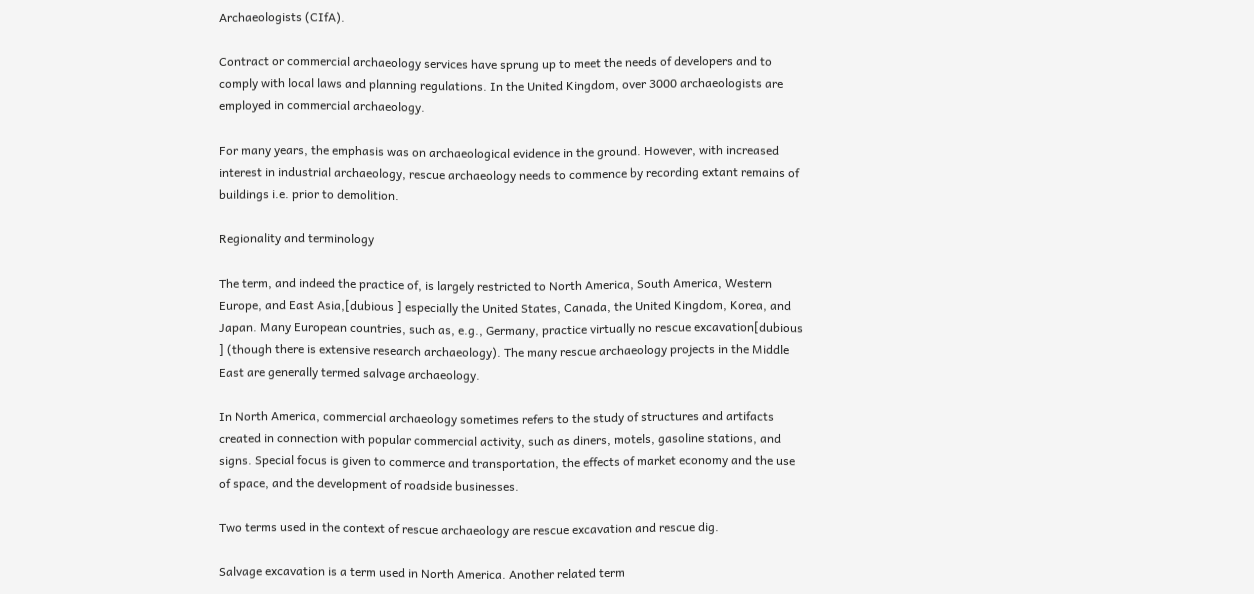Archaeologists (CIfA).

Contract or commercial archaeology services have sprung up to meet the needs of developers and to comply with local laws and planning regulations. In the United Kingdom, over 3000 archaeologists are employed in commercial archaeology.

For many years, the emphasis was on archaeological evidence in the ground. However, with increased interest in industrial archaeology, rescue archaeology needs to commence by recording extant remains of buildings i.e. prior to demolition.

Regionality and terminology

The term, and indeed the practice of, is largely restricted to North America, South America, Western Europe, and East Asia,[dubious ] especially the United States, Canada, the United Kingdom, Korea, and Japan. Many European countries, such as, e.g., Germany, practice virtually no rescue excavation[dubious ] (though there is extensive research archaeology). The many rescue archaeology projects in the Middle East are generally termed salvage archaeology.

In North America, commercial archaeology sometimes refers to the study of structures and artifacts created in connection with popular commercial activity, such as diners, motels, gasoline stations, and signs. Special focus is given to commerce and transportation, the effects of market economy and the use of space, and the development of roadside businesses.

Two terms used in the context of rescue archaeology are rescue excavation and rescue dig.

Salvage excavation is a term used in North America. Another related term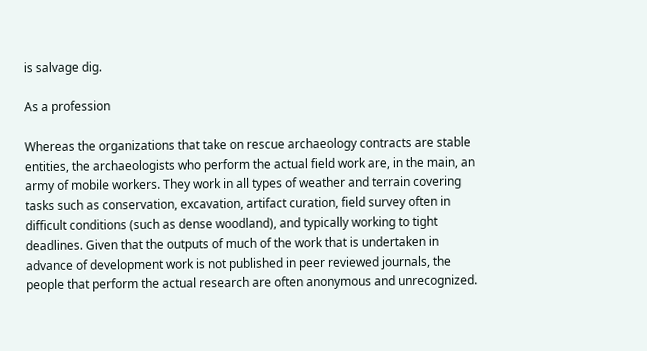is salvage dig.

As a profession

Whereas the organizations that take on rescue archaeology contracts are stable entities, the archaeologists who perform the actual field work are, in the main, an army of mobile workers. They work in all types of weather and terrain covering tasks such as conservation, excavation, artifact curation, field survey often in difficult conditions (such as dense woodland), and typically working to tight deadlines. Given that the outputs of much of the work that is undertaken in advance of development work is not published in peer reviewed journals, the people that perform the actual research are often anonymous and unrecognized.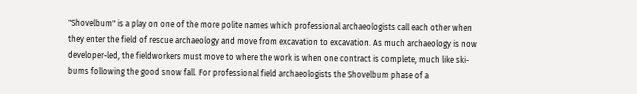"Shovelbum" is a play on one of the more polite names which professional archaeologists call each other when they enter the field of rescue archaeology and move from excavation to excavation. As much archaeology is now developer-led, the fieldworkers must move to where the work is when one contract is complete, much like ski-bums following the good snow fall. For professional field archaeologists the Shovelbum phase of a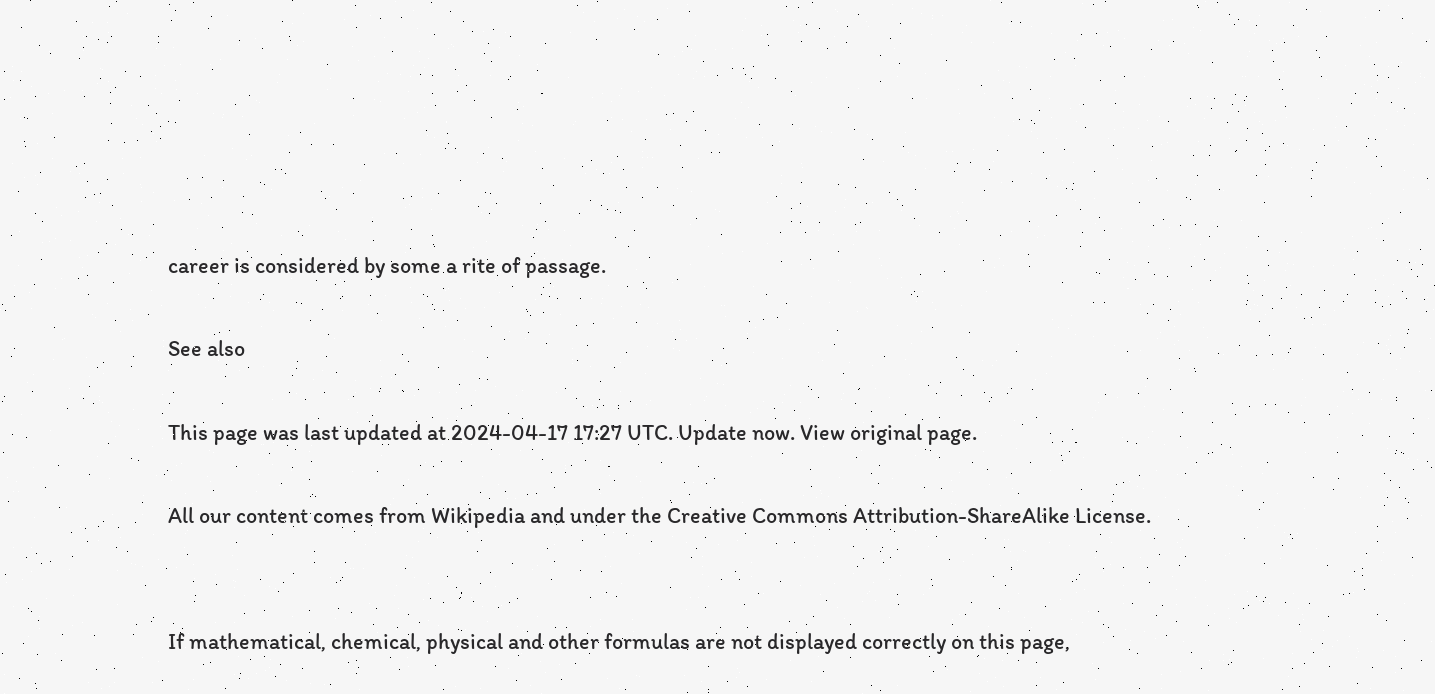career is considered by some a rite of passage.

See also

This page was last updated at 2024-04-17 17:27 UTC. Update now. View original page.

All our content comes from Wikipedia and under the Creative Commons Attribution-ShareAlike License.


If mathematical, chemical, physical and other formulas are not displayed correctly on this page,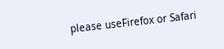please useFirefox or Safari